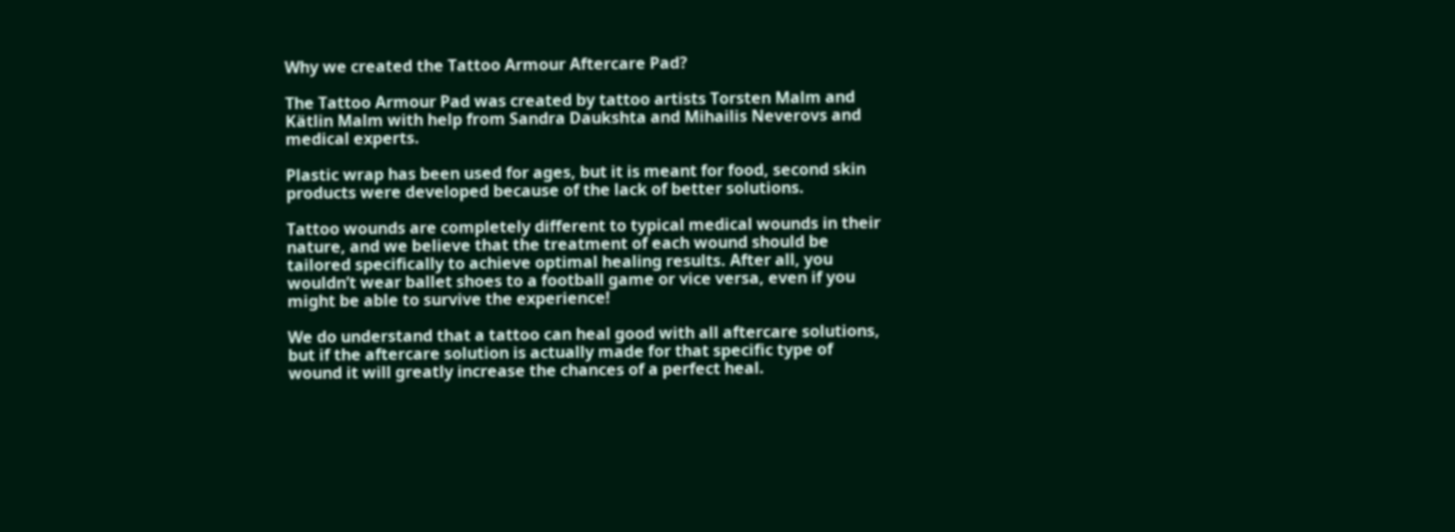Why we created the Tattoo Armour Aftercare Pad?

The Tattoo Armour Pad was created by tattoo artists Torsten Malm and Kätlin Malm with help from Sandra Daukshta and Mihailis Neverovs and medical experts.

Plastic wrap has been used for ages, but it is meant for food, second skin products were developed because of the lack of better solutions.

Tattoo wounds are completely different to typical medical wounds in their nature, and we believe that the treatment of each wound should be tailored specifically to achieve optimal healing results. After all, you wouldn’t wear ballet shoes to a football game or vice versa, even if you might be able to survive the experience!

We do understand that a tattoo can heal good with all aftercare solutions, but if the aftercare solution is actually made for that specific type of wound it will greatly increase the chances of a perfect heal.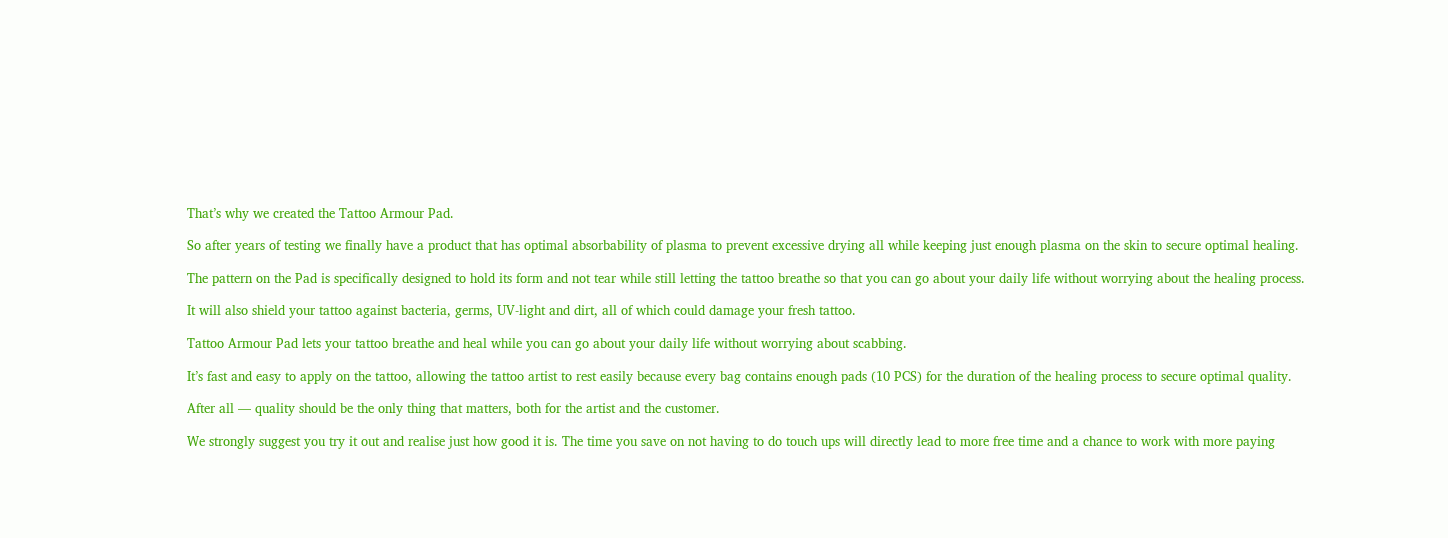That’s why we created the Tattoo Armour Pad.

So after years of testing we finally have a product that has optimal absorbability of plasma to prevent excessive drying all while keeping just enough plasma on the skin to secure optimal healing.

The pattern on the Pad is specifically designed to hold its form and not tear while still letting the tattoo breathe so that you can go about your daily life without worrying about the healing process.

It will also shield your tattoo against bacteria, germs, UV-light and dirt, all of which could damage your fresh tattoo.

Tattoo Armour Pad lets your tattoo breathe and heal while you can go about your daily life without worrying about scabbing.

It’s fast and easy to apply on the tattoo, allowing the tattoo artist to rest easily because every bag contains enough pads (10 PCS) for the duration of the healing process to secure optimal quality.

After all — quality should be the only thing that matters, both for the artist and the customer.

We strongly suggest you try it out and realise just how good it is. The time you save on not having to do touch ups will directly lead to more free time and a chance to work with more paying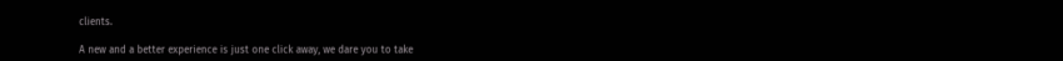clients.

A new and a better experience is just one click away, we dare you to take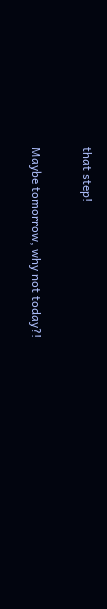that step!

Maybe tomorrow, why not today?!